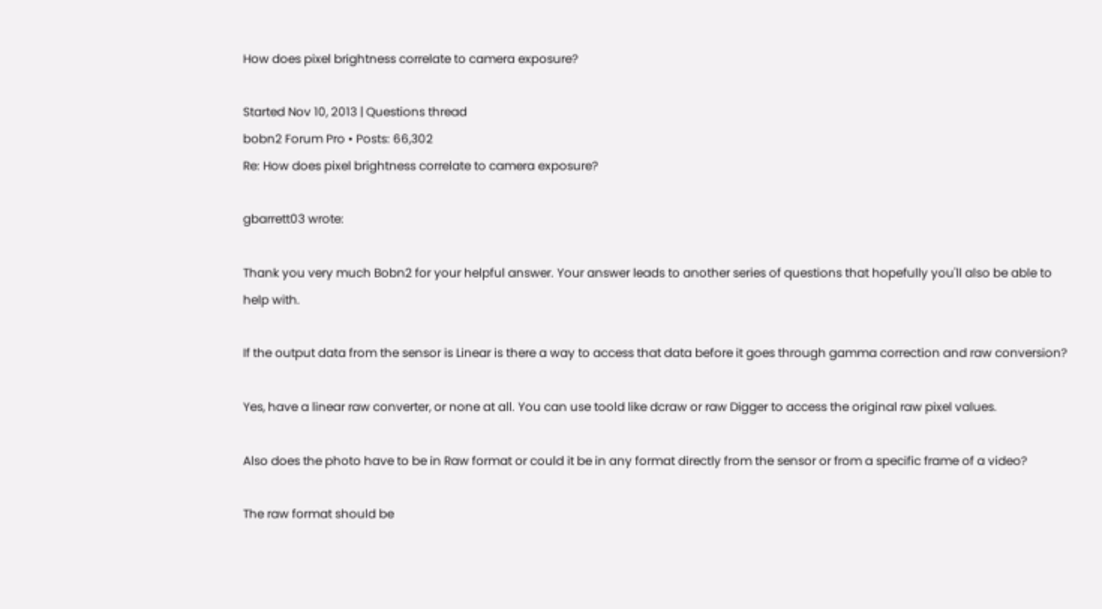How does pixel brightness correlate to camera exposure?

Started Nov 10, 2013 | Questions thread
bobn2 Forum Pro • Posts: 66,302
Re: How does pixel brightness correlate to camera exposure?

gbarrett03 wrote:

Thank you very much Bobn2 for your helpful answer. Your answer leads to another series of questions that hopefully you'll also be able to help with.

If the output data from the sensor is Linear is there a way to access that data before it goes through gamma correction and raw conversion?

Yes, have a linear raw converter, or none at all. You can use toold like dcraw or raw Digger to access the original raw pixel values.

Also does the photo have to be in Raw format or could it be in any format directly from the sensor or from a specific frame of a video?

The raw format should be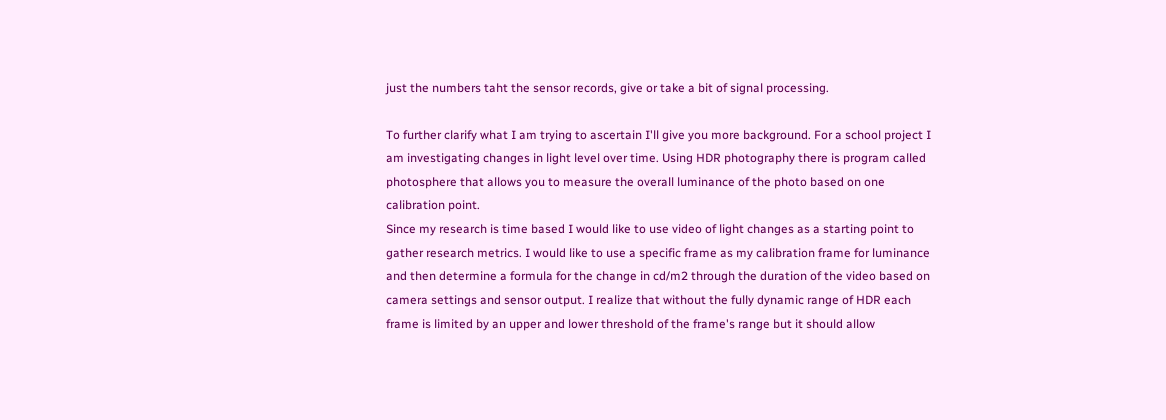just the numbers taht the sensor records, give or take a bit of signal processing.

To further clarify what I am trying to ascertain I'll give you more background. For a school project I am investigating changes in light level over time. Using HDR photography there is program called photosphere that allows you to measure the overall luminance of the photo based on one calibration point.
Since my research is time based I would like to use video of light changes as a starting point to gather research metrics. I would like to use a specific frame as my calibration frame for luminance and then determine a formula for the change in cd/m2 through the duration of the video based on camera settings and sensor output. I realize that without the fully dynamic range of HDR each frame is limited by an upper and lower threshold of the frame's range but it should allow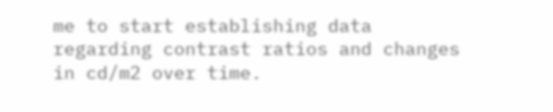me to start establishing data regarding contrast ratios and changes in cd/m2 over time.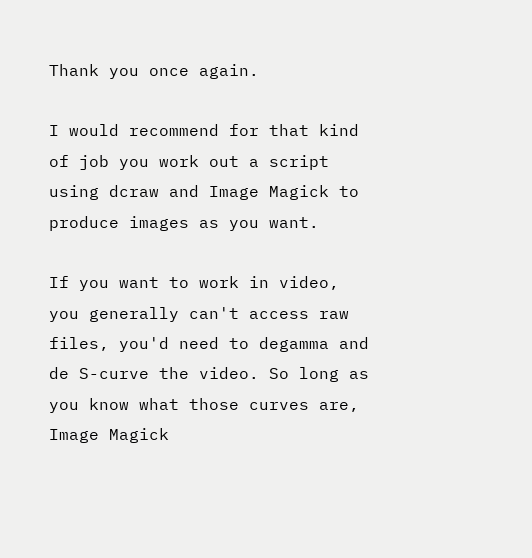Thank you once again.

I would recommend for that kind of job you work out a script using dcraw and Image Magick to produce images as you want.

If you want to work in video, you generally can't access raw files, you'd need to degamma and de S-curve the video. So long as you know what those curves are, Image Magick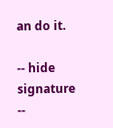an do it.

-- hide signature --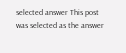selected answer This post was selected as the answer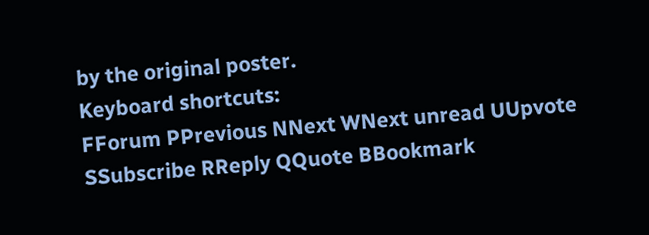by the original poster.
Keyboard shortcuts:
FForum PPrevious NNext WNext unread UUpvote SSubscribe RReply QQuote BBookmark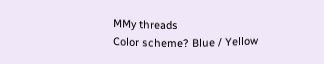MMy threads
Color scheme? Blue / Yellow